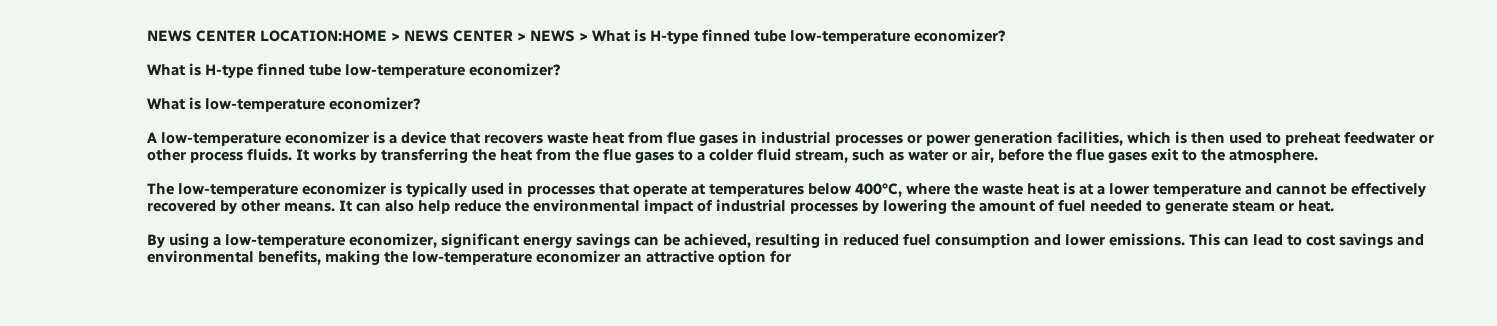NEWS CENTER LOCATION:HOME > NEWS CENTER > NEWS > What is H-type finned tube low-temperature economizer?

What is H-type finned tube low-temperature economizer?

What is low-temperature economizer?

A low-temperature economizer is a device that recovers waste heat from flue gases in industrial processes or power generation facilities, which is then used to preheat feedwater or other process fluids. It works by transferring the heat from the flue gases to a colder fluid stream, such as water or air, before the flue gases exit to the atmosphere.

The low-temperature economizer is typically used in processes that operate at temperatures below 400°C, where the waste heat is at a lower temperature and cannot be effectively recovered by other means. It can also help reduce the environmental impact of industrial processes by lowering the amount of fuel needed to generate steam or heat.

By using a low-temperature economizer, significant energy savings can be achieved, resulting in reduced fuel consumption and lower emissions. This can lead to cost savings and environmental benefits, making the low-temperature economizer an attractive option for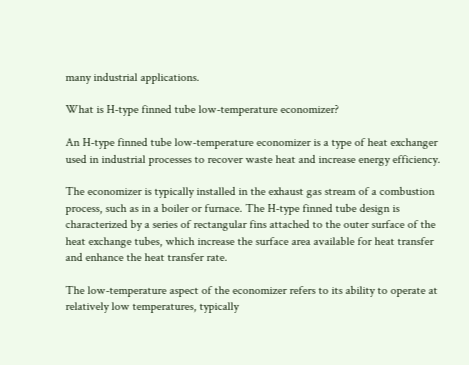many industrial applications.

What is H-type finned tube low-temperature economizer?

An H-type finned tube low-temperature economizer is a type of heat exchanger used in industrial processes to recover waste heat and increase energy efficiency.

The economizer is typically installed in the exhaust gas stream of a combustion process, such as in a boiler or furnace. The H-type finned tube design is characterized by a series of rectangular fins attached to the outer surface of the heat exchange tubes, which increase the surface area available for heat transfer and enhance the heat transfer rate.

The low-temperature aspect of the economizer refers to its ability to operate at relatively low temperatures, typically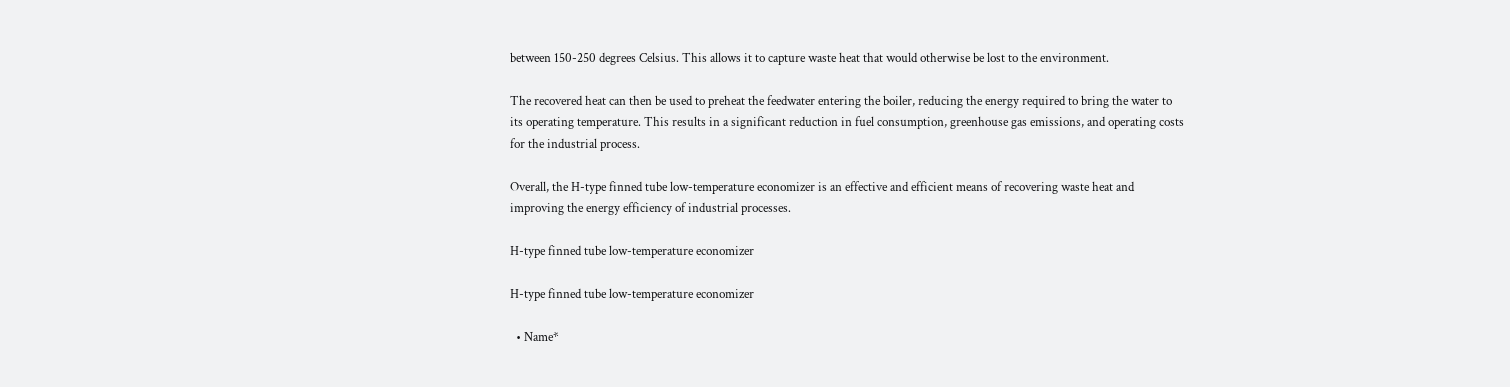between 150-250 degrees Celsius. This allows it to capture waste heat that would otherwise be lost to the environment.

The recovered heat can then be used to preheat the feedwater entering the boiler, reducing the energy required to bring the water to its operating temperature. This results in a significant reduction in fuel consumption, greenhouse gas emissions, and operating costs for the industrial process.

Overall, the H-type finned tube low-temperature economizer is an effective and efficient means of recovering waste heat and improving the energy efficiency of industrial processes.

H-type finned tube low-temperature economizer

H-type finned tube low-temperature economizer

  • Name*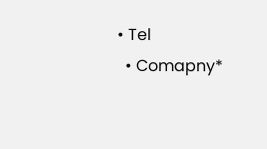• Tel
  • Comapny*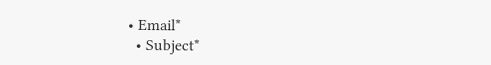• Email*
  • Subject*